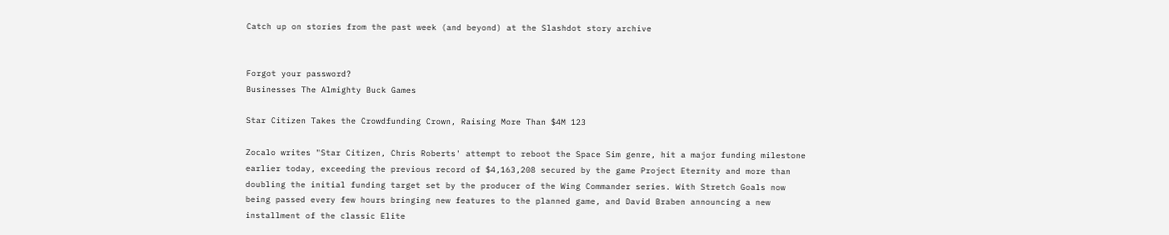Catch up on stories from the past week (and beyond) at the Slashdot story archive


Forgot your password?
Businesses The Almighty Buck Games

Star Citizen Takes the Crowdfunding Crown, Raising More Than $4M 123

Zocalo writes "Star Citizen, Chris Roberts' attempt to reboot the Space Sim genre, hit a major funding milestone earlier today, exceeding the previous record of $4,163,208 secured by the game Project Eternity and more than doubling the initial funding target set by the producer of the Wing Commander series. With Stretch Goals now being passed every few hours bringing new features to the planned game, and David Braben announcing a new installment of the classic Elite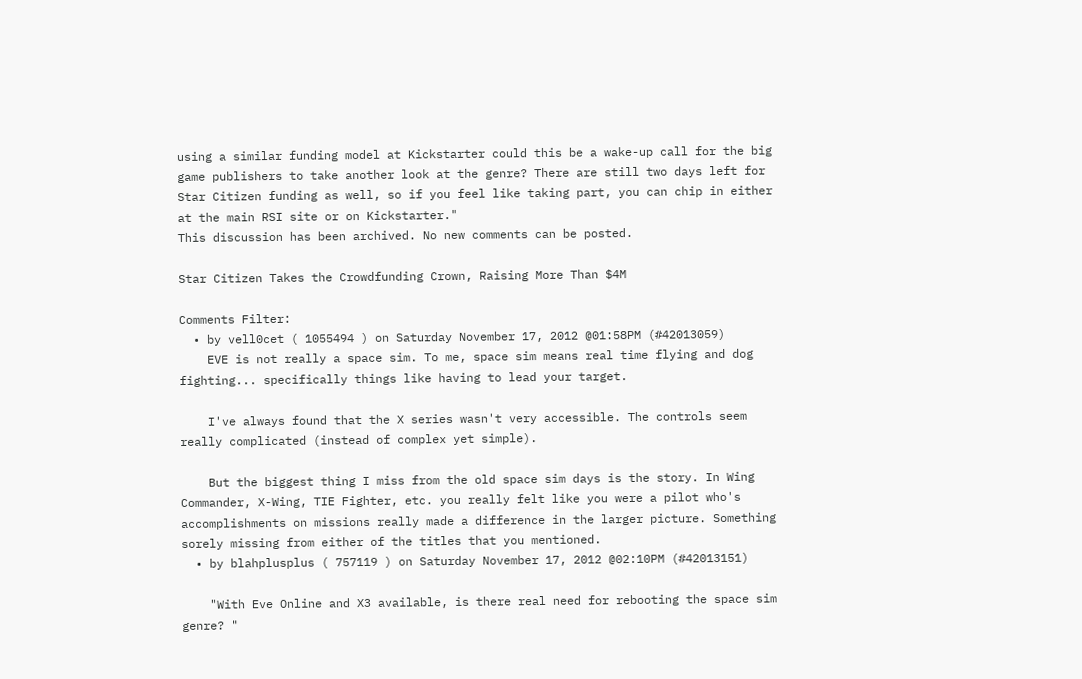using a similar funding model at Kickstarter could this be a wake-up call for the big game publishers to take another look at the genre? There are still two days left for Star Citizen funding as well, so if you feel like taking part, you can chip in either at the main RSI site or on Kickstarter."
This discussion has been archived. No new comments can be posted.

Star Citizen Takes the Crowdfunding Crown, Raising More Than $4M

Comments Filter:
  • by vell0cet ( 1055494 ) on Saturday November 17, 2012 @01:58PM (#42013059)
    EVE is not really a space sim. To me, space sim means real time flying and dog fighting... specifically things like having to lead your target.

    I've always found that the X series wasn't very accessible. The controls seem really complicated (instead of complex yet simple).

    But the biggest thing I miss from the old space sim days is the story. In Wing Commander, X-Wing, TIE Fighter, etc. you really felt like you were a pilot who's accomplishments on missions really made a difference in the larger picture. Something sorely missing from either of the titles that you mentioned.
  • by blahplusplus ( 757119 ) on Saturday November 17, 2012 @02:10PM (#42013151)

    "With Eve Online and X3 available, is there real need for rebooting the space sim genre? "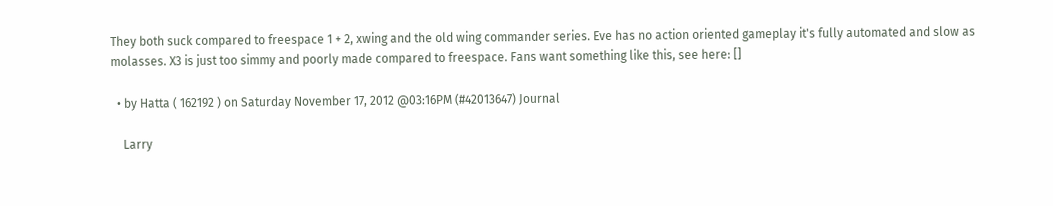They both suck compared to freespace 1 + 2, xwing and the old wing commander series. Eve has no action oriented gameplay it's fully automated and slow as molasses. X3 is just too simmy and poorly made compared to freespace. Fans want something like this, see here: []

  • by Hatta ( 162192 ) on Saturday November 17, 2012 @03:16PM (#42013647) Journal

    Larry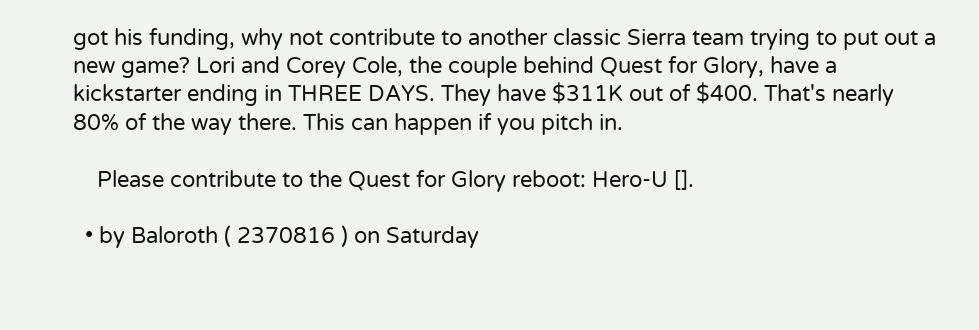got his funding, why not contribute to another classic Sierra team trying to put out a new game? Lori and Corey Cole, the couple behind Quest for Glory, have a kickstarter ending in THREE DAYS. They have $311K out of $400. That's nearly 80% of the way there. This can happen if you pitch in.

    Please contribute to the Quest for Glory reboot: Hero-U [].

  • by Baloroth ( 2370816 ) on Saturday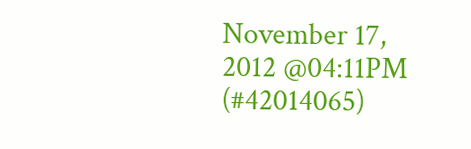November 17, 2012 @04:11PM (#42014065)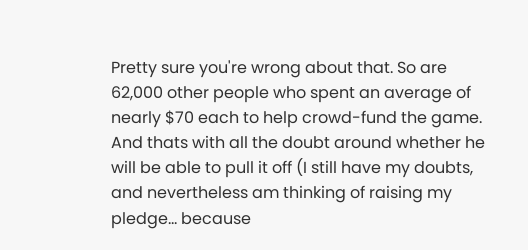Pretty sure you're wrong about that. So are 62,000 other people who spent an average of nearly $70 each to help crowd-fund the game. And thats with all the doubt around whether he will be able to pull it off (I still have my doubts, and nevertheless am thinking of raising my pledge... because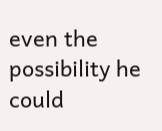even the possibility he could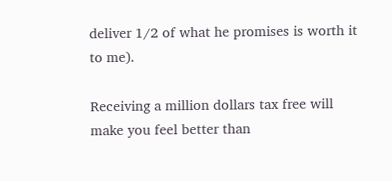deliver 1/2 of what he promises is worth it to me).

Receiving a million dollars tax free will make you feel better than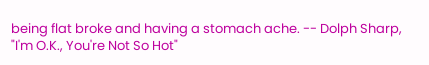being flat broke and having a stomach ache. -- Dolph Sharp, "I'm O.K., You're Not So Hot"